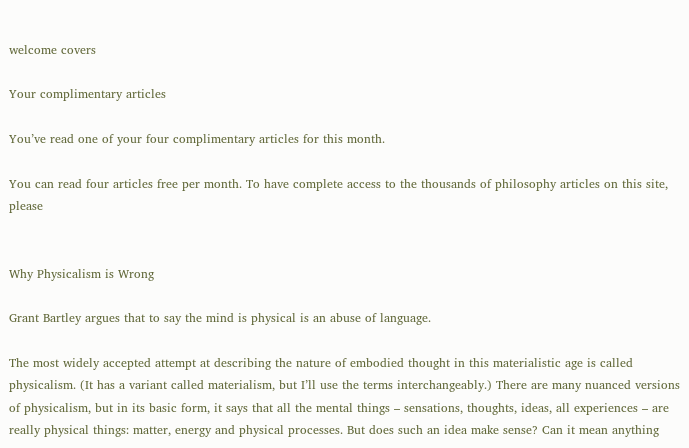welcome covers

Your complimentary articles

You’ve read one of your four complimentary articles for this month.

You can read four articles free per month. To have complete access to the thousands of philosophy articles on this site, please


Why Physicalism is Wrong

Grant Bartley argues that to say the mind is physical is an abuse of language.

The most widely accepted attempt at describing the nature of embodied thought in this materialistic age is called physicalism. (It has a variant called materialism, but I’ll use the terms interchangeably.) There are many nuanced versions of physicalism, but in its basic form, it says that all the mental things – sensations, thoughts, ideas, all experiences – are really physical things: matter, energy and physical processes. But does such an idea make sense? Can it mean anything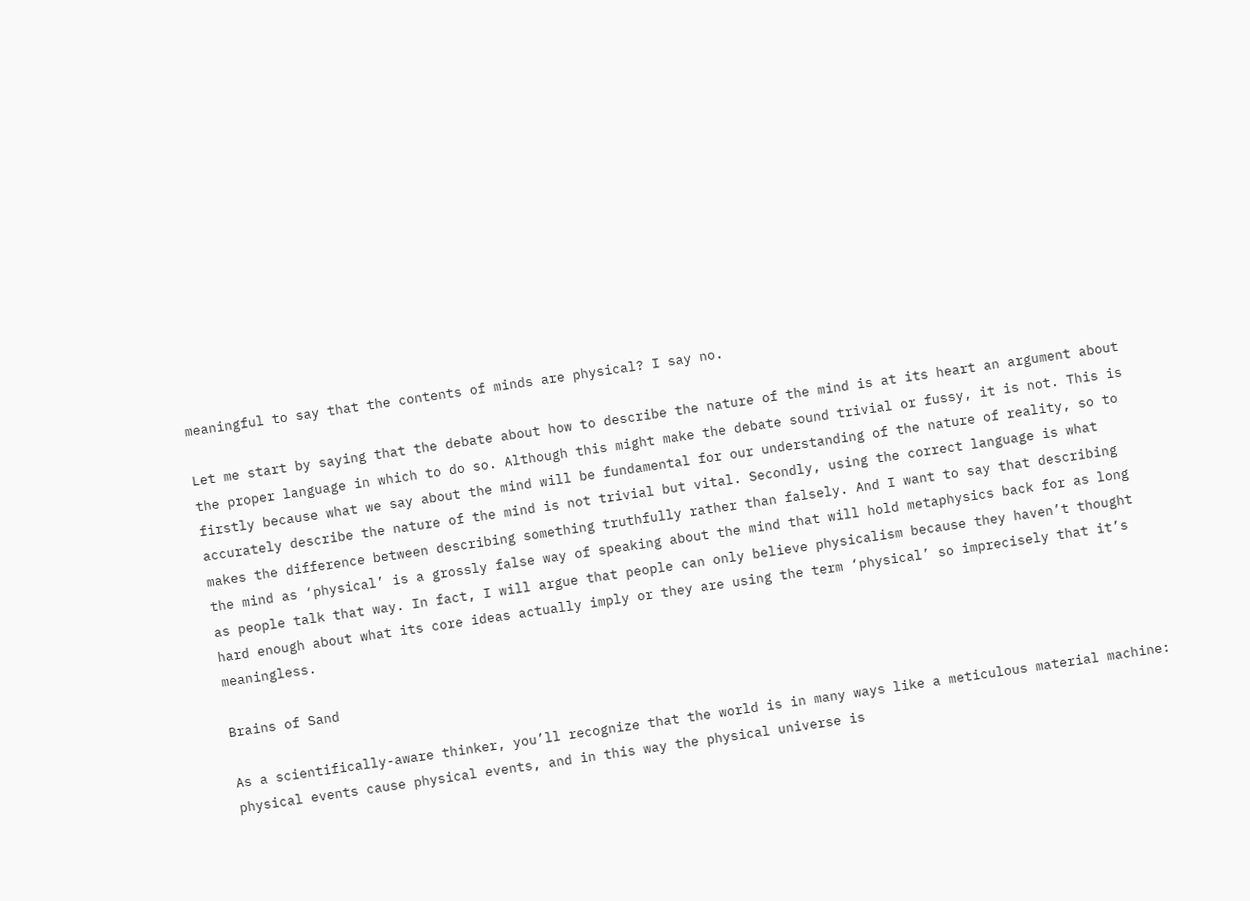meaningful to say that the contents of minds are physical? I say no.

Let me start by saying that the debate about how to describe the nature of the mind is at its heart an argument about the proper language in which to do so. Although this might make the debate sound trivial or fussy, it is not. This is firstly because what we say about the mind will be fundamental for our understanding of the nature of reality, so to accurately describe the nature of the mind is not trivial but vital. Secondly, using the correct language is what makes the difference between describing something truthfully rather than falsely. And I want to say that describing the mind as ‘physical’ is a grossly false way of speaking about the mind that will hold metaphysics back for as long as people talk that way. In fact, I will argue that people can only believe physicalism because they haven’t thought hard enough about what its core ideas actually imply or they are using the term ‘physical’ so imprecisely that it’s meaningless.

Brains of Sand

As a scientifically-aware thinker, you’ll recognize that the world is in many ways like a meticulous material machine: physical events cause physical events, and in this way the physical universe is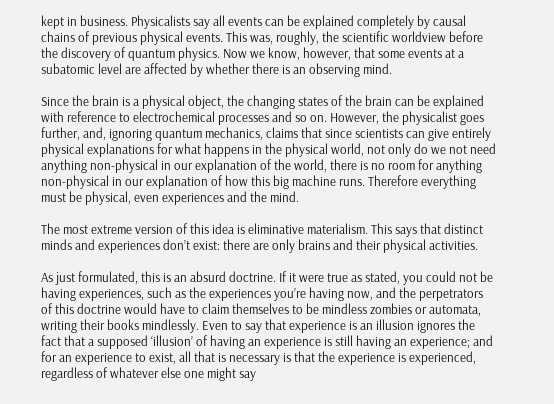kept in business. Physicalists say all events can be explained completely by causal chains of previous physical events. This was, roughly, the scientific worldview before the discovery of quantum physics. Now we know, however, that some events at a subatomic level are affected by whether there is an observing mind.

Since the brain is a physical object, the changing states of the brain can be explained with reference to electrochemical processes and so on. However, the physicalist goes further, and, ignoring quantum mechanics, claims that since scientists can give entirely physical explanations for what happens in the physical world, not only do we not need anything non-physical in our explanation of the world, there is no room for anything non-physical in our explanation of how this big machine runs. Therefore everything must be physical, even experiences and the mind.

The most extreme version of this idea is eliminative materialism. This says that distinct minds and experiences don’t exist: there are only brains and their physical activities.

As just formulated, this is an absurd doctrine. If it were true as stated, you could not be having experiences, such as the experiences you’re having now, and the perpetrators of this doctrine would have to claim themselves to be mindless zombies or automata, writing their books mindlessly. Even to say that experience is an illusion ignores the fact that a supposed ‘illusion’ of having an experience is still having an experience; and for an experience to exist, all that is necessary is that the experience is experienced, regardless of whatever else one might say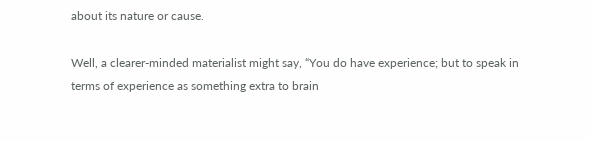about its nature or cause.

Well, a clearer-minded materialist might say, “You do have experience; but to speak in terms of experience as something extra to brain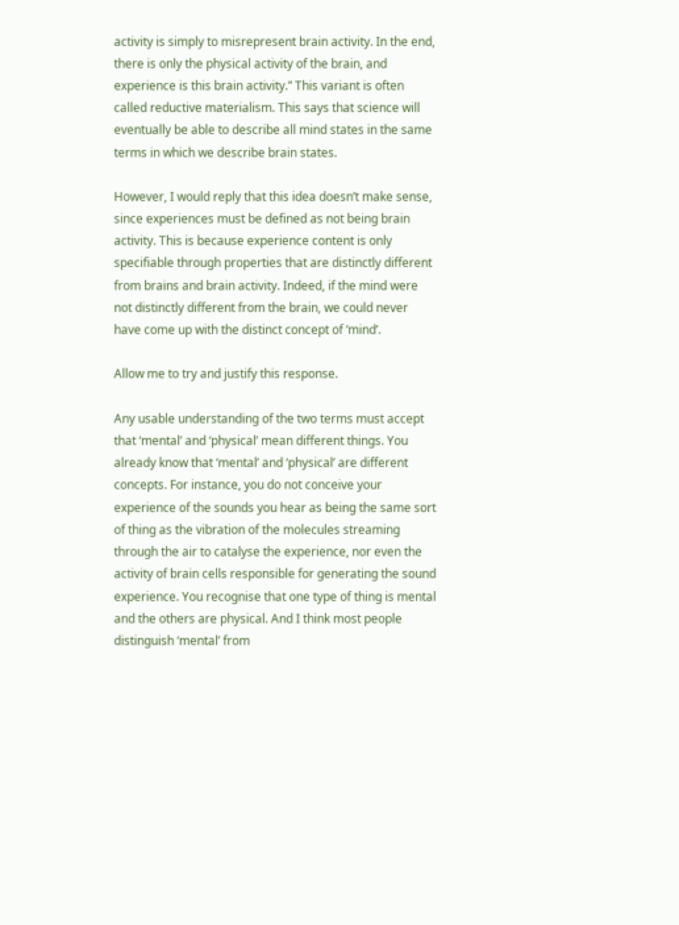activity is simply to misrepresent brain activity. In the end, there is only the physical activity of the brain, and experience is this brain activity.” This variant is often called reductive materialism. This says that science will eventually be able to describe all mind states in the same terms in which we describe brain states.

However, I would reply that this idea doesn’t make sense, since experiences must be defined as not being brain activity. This is because experience content is only specifiable through properties that are distinctly different from brains and brain activity. Indeed, if the mind were not distinctly different from the brain, we could never have come up with the distinct concept of ‘mind’.

Allow me to try and justify this response.

Any usable understanding of the two terms must accept that ‘mental’ and ‘physical’ mean different things. You already know that ‘mental’ and ‘physical’ are different concepts. For instance, you do not conceive your experience of the sounds you hear as being the same sort of thing as the vibration of the molecules streaming through the air to catalyse the experience, nor even the activity of brain cells responsible for generating the sound experience. You recognise that one type of thing is mental and the others are physical. And I think most people distinguish ‘mental’ from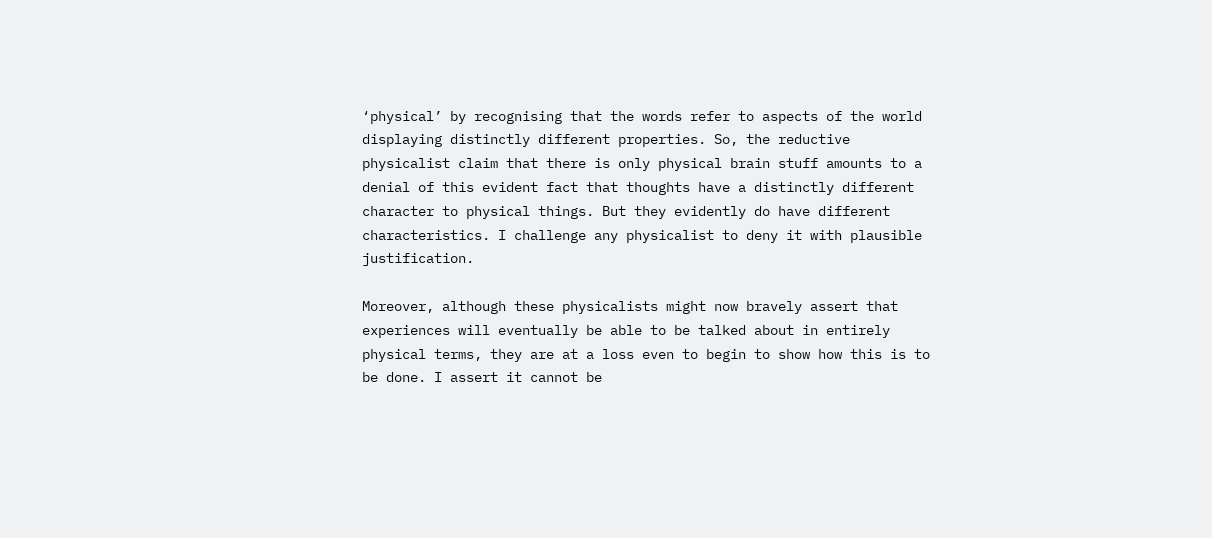‘physical’ by recognising that the words refer to aspects of the world displaying distinctly different properties. So, the reductive physicalist claim that there is only physical brain stuff amounts to a denial of this evident fact that thoughts have a distinctly different character to physical things. But they evidently do have different characteristics. I challenge any physicalist to deny it with plausible justification.

Moreover, although these physicalists might now bravely assert that experiences will eventually be able to be talked about in entirely physical terms, they are at a loss even to begin to show how this is to be done. I assert it cannot be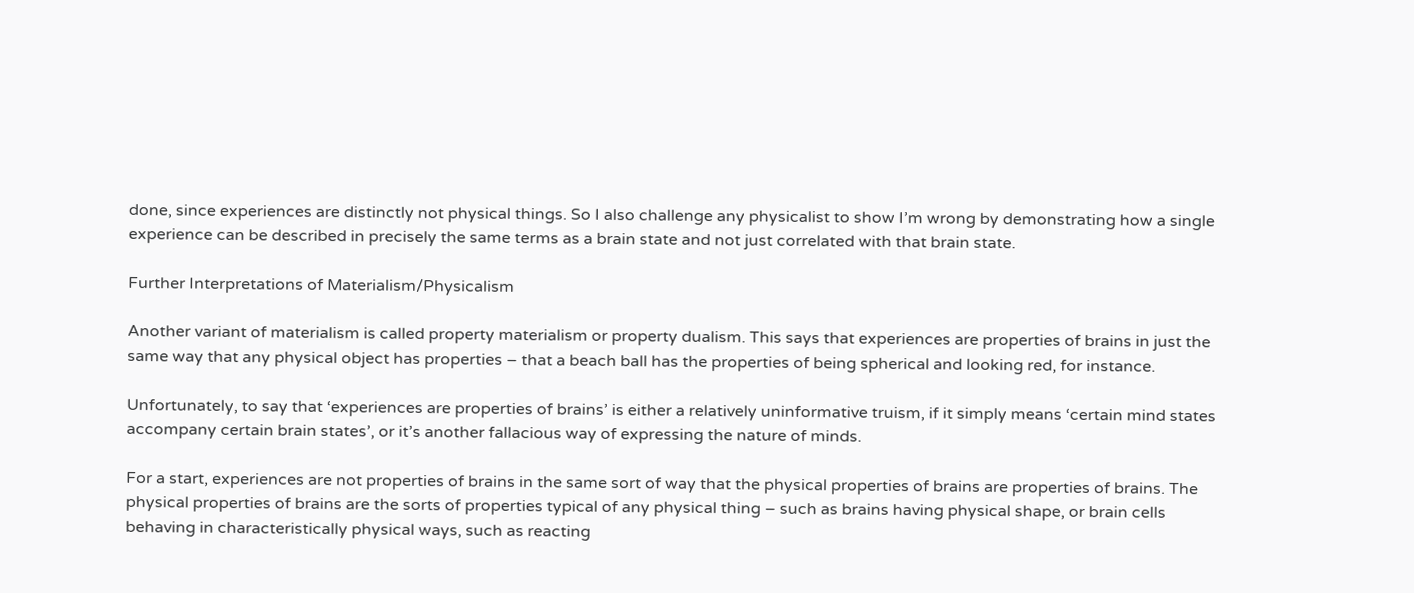done, since experiences are distinctly not physical things. So I also challenge any physicalist to show I’m wrong by demonstrating how a single experience can be described in precisely the same terms as a brain state and not just correlated with that brain state.

Further Interpretations of Materialism/Physicalism

Another variant of materialism is called property materialism or property dualism. This says that experiences are properties of brains in just the same way that any physical object has properties – that a beach ball has the properties of being spherical and looking red, for instance.

Unfortunately, to say that ‘experiences are properties of brains’ is either a relatively uninformative truism, if it simply means ‘certain mind states accompany certain brain states’, or it’s another fallacious way of expressing the nature of minds.

For a start, experiences are not properties of brains in the same sort of way that the physical properties of brains are properties of brains. The physical properties of brains are the sorts of properties typical of any physical thing – such as brains having physical shape, or brain cells behaving in characteristically physical ways, such as reacting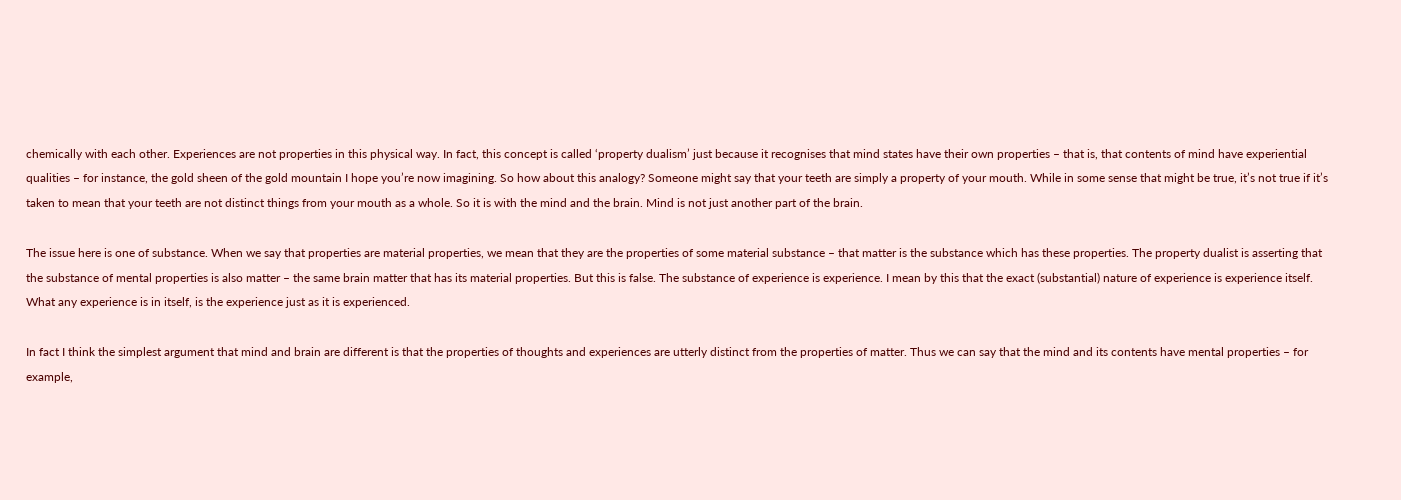chemically with each other. Experiences are not properties in this physical way. In fact, this concept is called ‘property dualism’ just because it recognises that mind states have their own properties – that is, that contents of mind have experiential qualities – for instance, the gold sheen of the gold mountain I hope you’re now imagining. So how about this analogy? Someone might say that your teeth are simply a property of your mouth. While in some sense that might be true, it’s not true if it’s taken to mean that your teeth are not distinct things from your mouth as a whole. So it is with the mind and the brain. Mind is not just another part of the brain.

The issue here is one of substance. When we say that properties are material properties, we mean that they are the properties of some material substance – that matter is the substance which has these properties. The property dualist is asserting that the substance of mental properties is also matter – the same brain matter that has its material properties. But this is false. The substance of experience is experience. I mean by this that the exact (substantial) nature of experience is experience itself. What any experience is in itself, is the experience just as it is experienced.

In fact I think the simplest argument that mind and brain are different is that the properties of thoughts and experiences are utterly distinct from the properties of matter. Thus we can say that the mind and its contents have mental properties – for example,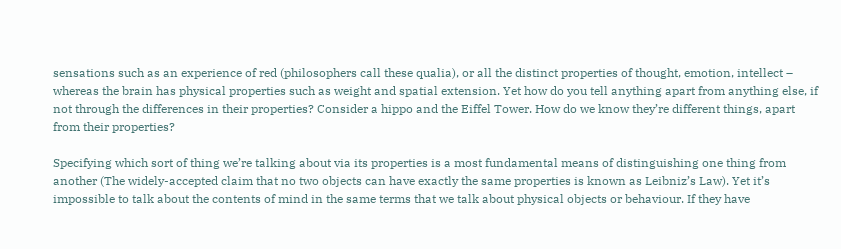sensations such as an experience of red (philosophers call these qualia), or all the distinct properties of thought, emotion, intellect – whereas the brain has physical properties such as weight and spatial extension. Yet how do you tell anything apart from anything else, if not through the differences in their properties? Consider a hippo and the Eiffel Tower. How do we know they’re different things, apart from their properties?

Specifying which sort of thing we’re talking about via its properties is a most fundamental means of distinguishing one thing from another (The widely-accepted claim that no two objects can have exactly the same properties is known as Leibniz’s Law). Yet it’s impossible to talk about the contents of mind in the same terms that we talk about physical objects or behaviour. If they have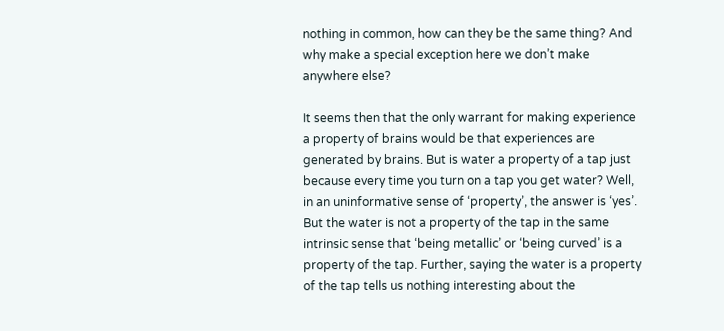nothing in common, how can they be the same thing? And why make a special exception here we don’t make anywhere else?

It seems then that the only warrant for making experience a property of brains would be that experiences are generated by brains. But is water a property of a tap just because every time you turn on a tap you get water? Well, in an uninformative sense of ‘property’, the answer is ‘yes’. But the water is not a property of the tap in the same intrinsic sense that ‘being metallic’ or ‘being curved’ is a property of the tap. Further, saying the water is a property of the tap tells us nothing interesting about the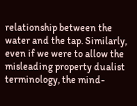relationship between the water and the tap. Similarly, even if we were to allow the misleading property dualist terminology, the mind-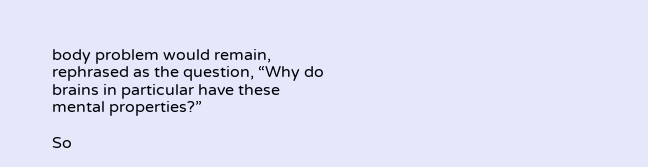body problem would remain, rephrased as the question, “Why do brains in particular have these mental properties?”

So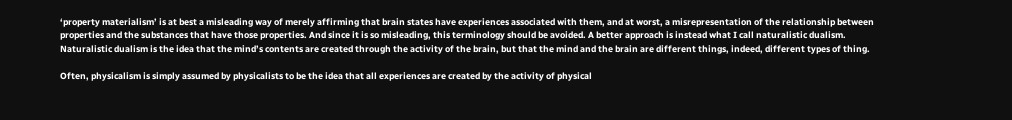‘property materialism’ is at best a misleading way of merely affirming that brain states have experiences associated with them, and at worst, a misrepresentation of the relationship between properties and the substances that have those properties. And since it is so misleading, this terminology should be avoided. A better approach is instead what I call naturalistic dualism. Naturalistic dualism is the idea that the mind’s contents are created through the activity of the brain, but that the mind and the brain are different things, indeed, different types of thing.

Often, physicalism is simply assumed by physicalists to be the idea that all experiences are created by the activity of physical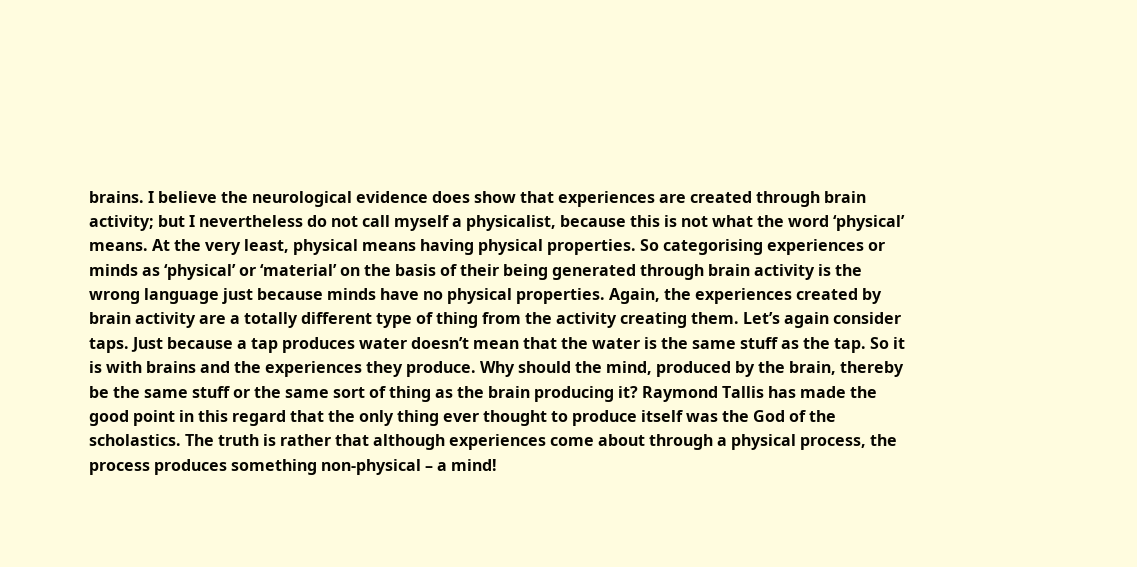brains. I believe the neurological evidence does show that experiences are created through brain activity; but I nevertheless do not call myself a physicalist, because this is not what the word ‘physical’ means. At the very least, physical means having physical properties. So categorising experiences or minds as ‘physical’ or ‘material’ on the basis of their being generated through brain activity is the wrong language just because minds have no physical properties. Again, the experiences created by brain activity are a totally different type of thing from the activity creating them. Let’s again consider taps. Just because a tap produces water doesn’t mean that the water is the same stuff as the tap. So it is with brains and the experiences they produce. Why should the mind, produced by the brain, thereby be the same stuff or the same sort of thing as the brain producing it? Raymond Tallis has made the good point in this regard that the only thing ever thought to produce itself was the God of the scholastics. The truth is rather that although experiences come about through a physical process, the process produces something non-physical – a mind!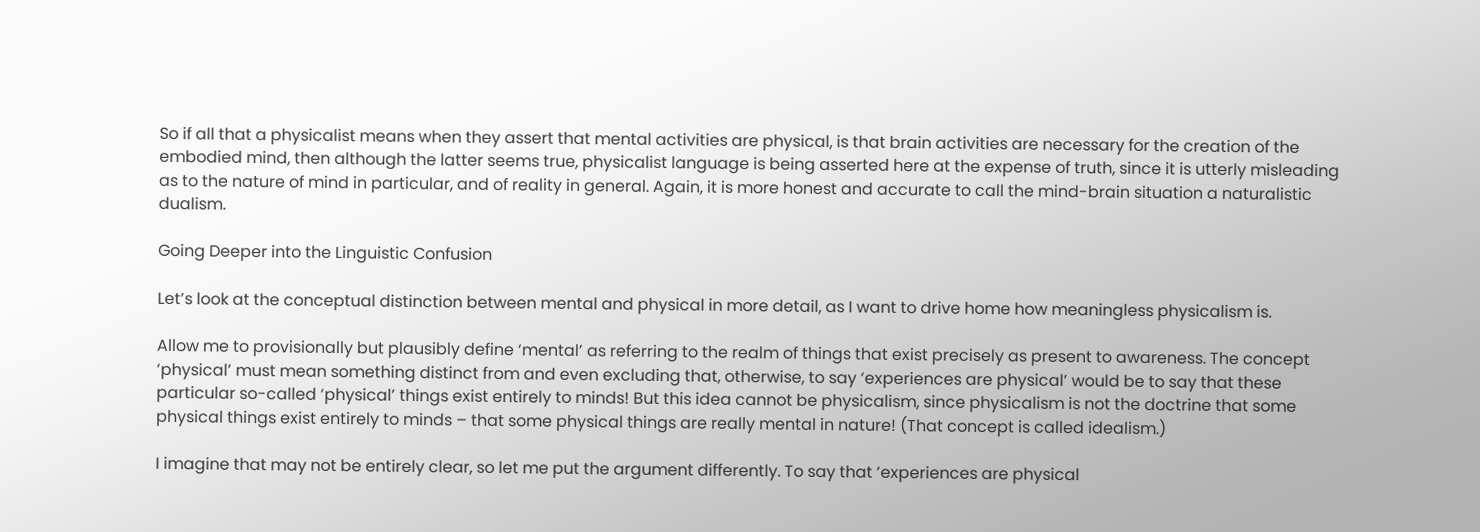So if all that a physicalist means when they assert that mental activities are physical, is that brain activities are necessary for the creation of the embodied mind, then although the latter seems true, physicalist language is being asserted here at the expense of truth, since it is utterly misleading as to the nature of mind in particular, and of reality in general. Again, it is more honest and accurate to call the mind-brain situation a naturalistic dualism.

Going Deeper into the Linguistic Confusion

Let’s look at the conceptual distinction between mental and physical in more detail, as I want to drive home how meaningless physicalism is.

Allow me to provisionally but plausibly define ‘mental’ as referring to the realm of things that exist precisely as present to awareness. The concept ‘physical’ must mean something distinct from and even excluding that, otherwise, to say ‘experiences are physical’ would be to say that these particular so-called ‘physical’ things exist entirely to minds! But this idea cannot be physicalism, since physicalism is not the doctrine that some physical things exist entirely to minds – that some physical things are really mental in nature! (That concept is called idealism.)

I imagine that may not be entirely clear, so let me put the argument differently. To say that ‘experiences are physical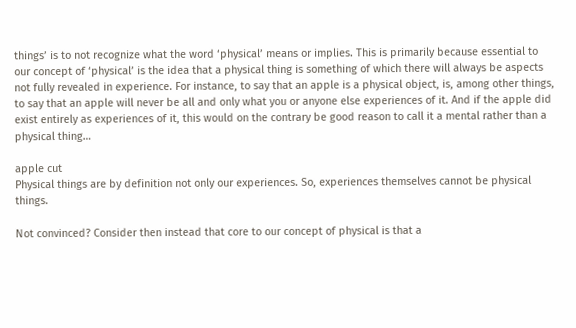things’ is to not recognize what the word ‘physical’ means or implies. This is primarily because essential to our concept of ‘physical’ is the idea that a physical thing is something of which there will always be aspects not fully revealed in experience. For instance, to say that an apple is a physical object, is, among other things, to say that an apple will never be all and only what you or anyone else experiences of it. And if the apple did exist entirely as experiences of it, this would on the contrary be good reason to call it a mental rather than a physical thing…

apple cut
Physical things are by definition not only our experiences. So, experiences themselves cannot be physical things.

Not convinced? Consider then instead that core to our concept of physical is that a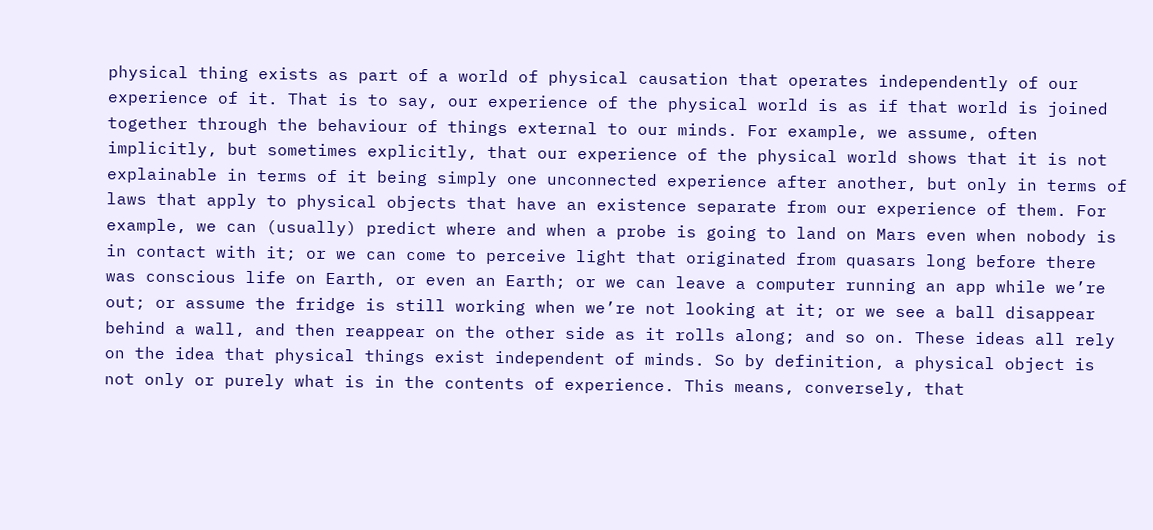physical thing exists as part of a world of physical causation that operates independently of our experience of it. That is to say, our experience of the physical world is as if that world is joined together through the behaviour of things external to our minds. For example, we assume, often implicitly, but sometimes explicitly, that our experience of the physical world shows that it is not explainable in terms of it being simply one unconnected experience after another, but only in terms of laws that apply to physical objects that have an existence separate from our experience of them. For example, we can (usually) predict where and when a probe is going to land on Mars even when nobody is in contact with it; or we can come to perceive light that originated from quasars long before there was conscious life on Earth, or even an Earth; or we can leave a computer running an app while we’re out; or assume the fridge is still working when we’re not looking at it; or we see a ball disappear behind a wall, and then reappear on the other side as it rolls along; and so on. These ideas all rely on the idea that physical things exist independent of minds. So by definition, a physical object is not only or purely what is in the contents of experience. This means, conversely, that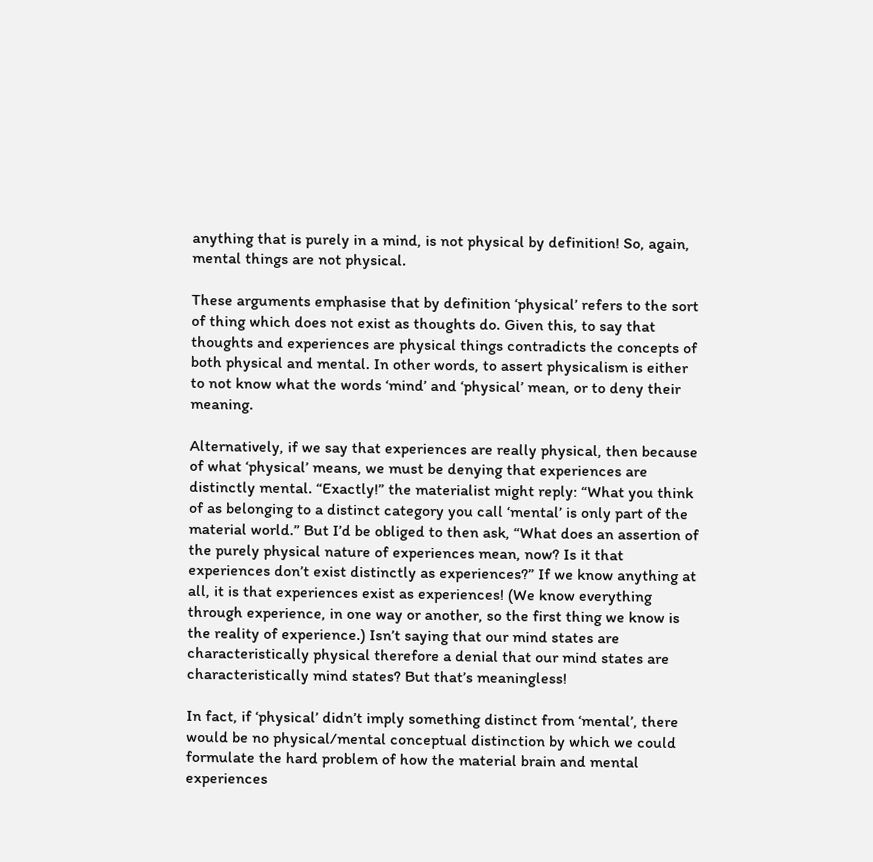anything that is purely in a mind, is not physical by definition! So, again, mental things are not physical.

These arguments emphasise that by definition ‘physical’ refers to the sort of thing which does not exist as thoughts do. Given this, to say that thoughts and experiences are physical things contradicts the concepts of both physical and mental. In other words, to assert physicalism is either to not know what the words ‘mind’ and ‘physical’ mean, or to deny their meaning.

Alternatively, if we say that experiences are really physical, then because of what ‘physical’ means, we must be denying that experiences are distinctly mental. “Exactly!” the materialist might reply: “What you think of as belonging to a distinct category you call ‘mental’ is only part of the material world.” But I’d be obliged to then ask, “What does an assertion of the purely physical nature of experiences mean, now? Is it that experiences don’t exist distinctly as experiences?” If we know anything at all, it is that experiences exist as experiences! (We know everything through experience, in one way or another, so the first thing we know is the reality of experience.) Isn’t saying that our mind states are characteristically physical therefore a denial that our mind states are characteristically mind states? But that’s meaningless!

In fact, if ‘physical’ didn’t imply something distinct from ‘mental’, there would be no physical/mental conceptual distinction by which we could formulate the hard problem of how the material brain and mental experiences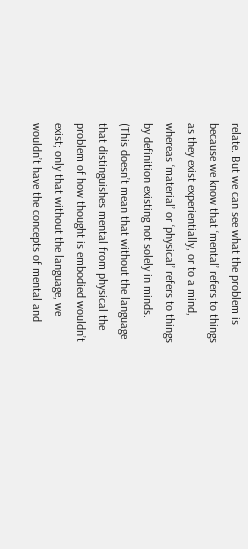relate. But we can see what the problem is because we know that ‘mental’ refers to things as they exist experientially, or to a mind, whereas ‘material’ or ‘physical’ refers to things by definition existing not solely in minds. (This doesn’t mean that without the language that distinguishes mental from physical the problem of how thought is embodied wouldn’t exist; only that without the language, we wouldn’t have the concepts of mental and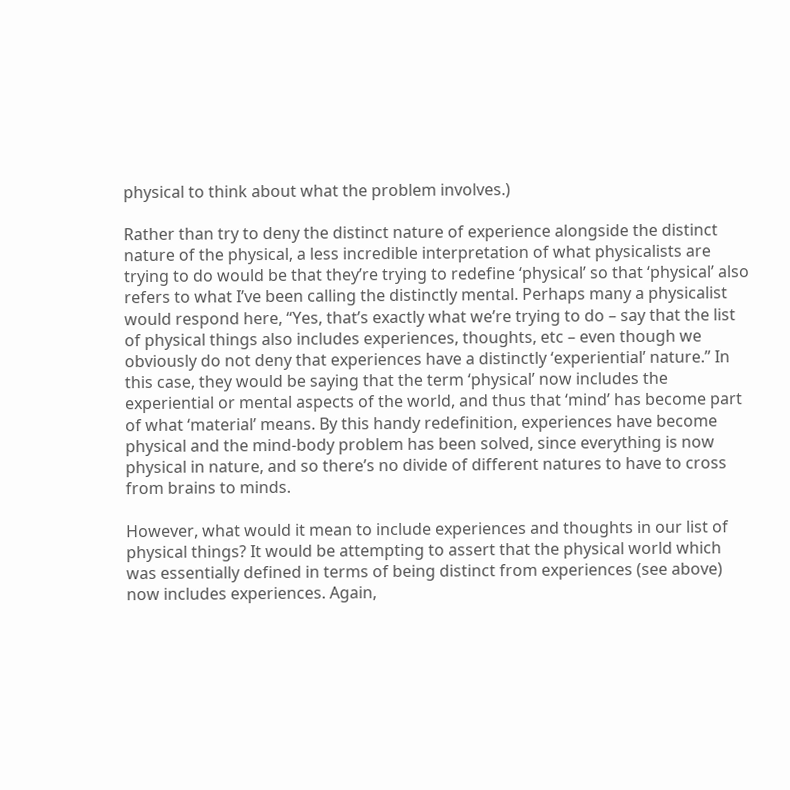physical to think about what the problem involves.)

Rather than try to deny the distinct nature of experience alongside the distinct nature of the physical, a less incredible interpretation of what physicalists are trying to do would be that they’re trying to redefine ‘physical’ so that ‘physical’ also refers to what I’ve been calling the distinctly mental. Perhaps many a physicalist would respond here, “Yes, that’s exactly what we’re trying to do – say that the list of physical things also includes experiences, thoughts, etc – even though we obviously do not deny that experiences have a distinctly ‘experiential’ nature.” In this case, they would be saying that the term ‘physical’ now includes the experiential or mental aspects of the world, and thus that ‘mind’ has become part of what ‘material’ means. By this handy redefinition, experiences have become physical and the mind-body problem has been solved, since everything is now physical in nature, and so there’s no divide of different natures to have to cross from brains to minds.

However, what would it mean to include experiences and thoughts in our list of physical things? It would be attempting to assert that the physical world which was essentially defined in terms of being distinct from experiences (see above) now includes experiences. Again,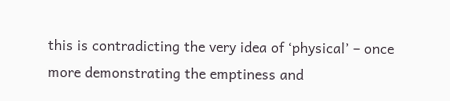this is contradicting the very idea of ‘physical’ – once more demonstrating the emptiness and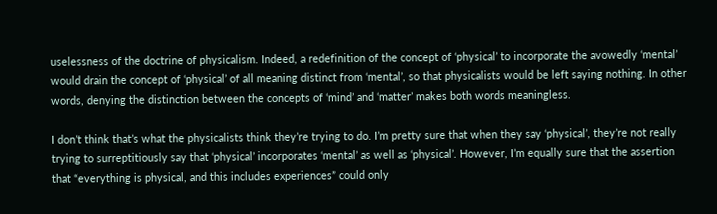uselessness of the doctrine of physicalism. Indeed, a redefinition of the concept of ‘physical’ to incorporate the avowedly ‘mental’ would drain the concept of ‘physical’ of all meaning distinct from ‘mental’, so that physicalists would be left saying nothing. In other words, denying the distinction between the concepts of ‘mind’ and ‘matter’ makes both words meaningless.

I don’t think that’s what the physicalists think they’re trying to do. I’m pretty sure that when they say ‘physical’, they’re not really trying to surreptitiously say that ‘physical’ incorporates ‘mental’ as well as ‘physical’. However, I’m equally sure that the assertion that “everything is physical, and this includes experiences” could only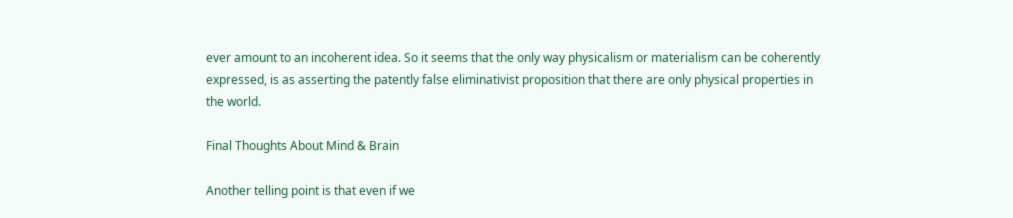ever amount to an incoherent idea. So it seems that the only way physicalism or materialism can be coherently expressed, is as asserting the patently false eliminativist proposition that there are only physical properties in the world.

Final Thoughts About Mind & Brain

Another telling point is that even if we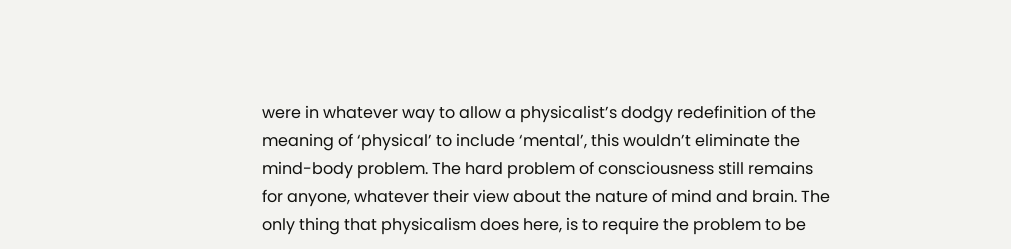were in whatever way to allow a physicalist’s dodgy redefinition of the meaning of ‘physical’ to include ‘mental’, this wouldn’t eliminate the mind-body problem. The hard problem of consciousness still remains for anyone, whatever their view about the nature of mind and brain. The only thing that physicalism does here, is to require the problem to be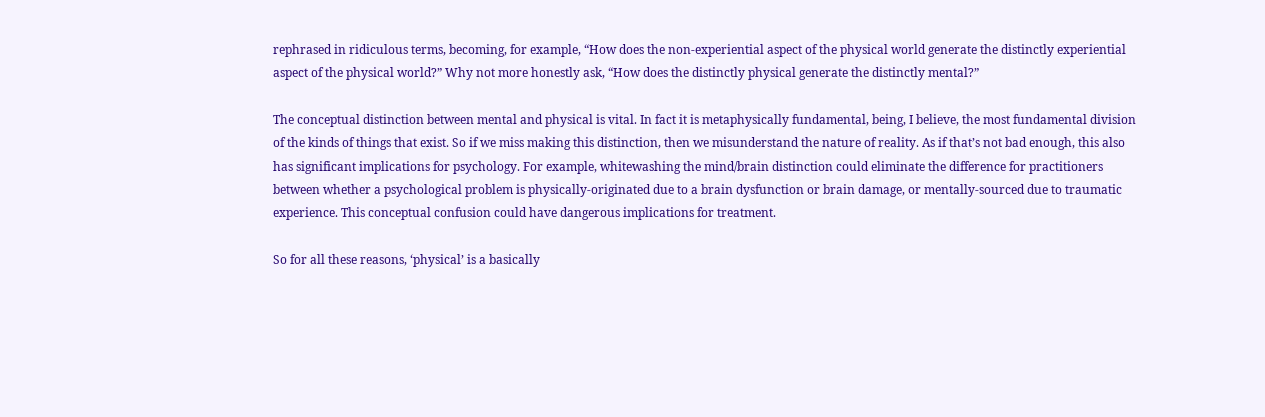rephrased in ridiculous terms, becoming, for example, “How does the non-experiential aspect of the physical world generate the distinctly experiential aspect of the physical world?” Why not more honestly ask, “How does the distinctly physical generate the distinctly mental?”

The conceptual distinction between mental and physical is vital. In fact it is metaphysically fundamental, being, I believe, the most fundamental division of the kinds of things that exist. So if we miss making this distinction, then we misunderstand the nature of reality. As if that’s not bad enough, this also has significant implications for psychology. For example, whitewashing the mind/brain distinction could eliminate the difference for practitioners between whether a psychological problem is physically-originated due to a brain dysfunction or brain damage, or mentally-sourced due to traumatic experience. This conceptual confusion could have dangerous implications for treatment.

So for all these reasons, ‘physical’ is a basically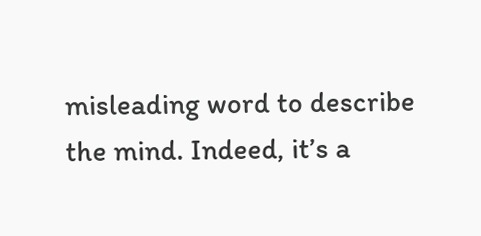misleading word to describe the mind. Indeed, it’s a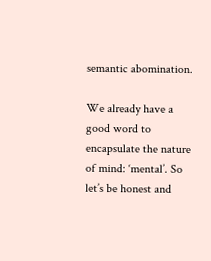semantic abomination.

We already have a good word to encapsulate the nature of mind: ‘mental’. So let’s be honest and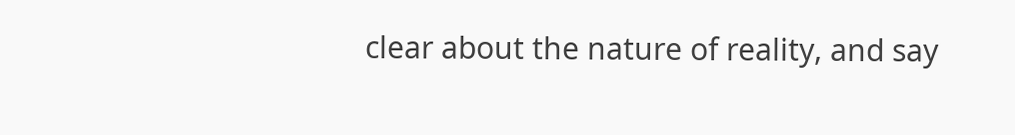clear about the nature of reality, and say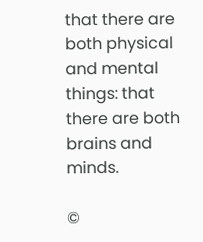that there are both physical and mental things: that there are both brains and minds.

©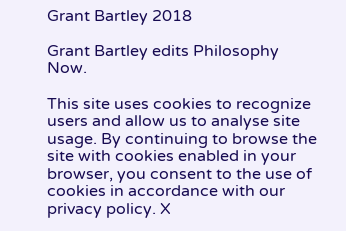Grant Bartley 2018

Grant Bartley edits Philosophy Now.

This site uses cookies to recognize users and allow us to analyse site usage. By continuing to browse the site with cookies enabled in your browser, you consent to the use of cookies in accordance with our privacy policy. X